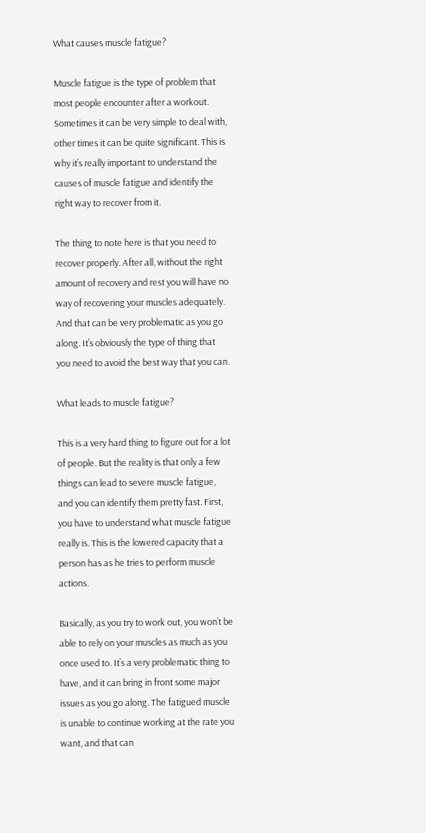What causes muscle fatigue?

Muscle fatigue is the type of problem that most people encounter after a workout. Sometimes it can be very simple to deal with, other times it can be quite significant. This is why it’s really important to understand the causes of muscle fatigue and identify the right way to recover from it.

The thing to note here is that you need to recover properly. After all, without the right amount of recovery and rest you will have no way of recovering your muscles adequately. And that can be very problematic as you go along. It’s obviously the type of thing that you need to avoid the best way that you can.

What leads to muscle fatigue?

This is a very hard thing to figure out for a lot of people. But the reality is that only a few things can lead to severe muscle fatigue, and you can identify them pretty fast. First, you have to understand what muscle fatigue really is. This is the lowered capacity that a person has as he tries to perform muscle actions.

Basically, as you try to work out, you won’t be able to rely on your muscles as much as you once used to. It’s a very problematic thing to have, and it can bring in front some major issues as you go along. The fatigued muscle is unable to continue working at the rate you want, and that can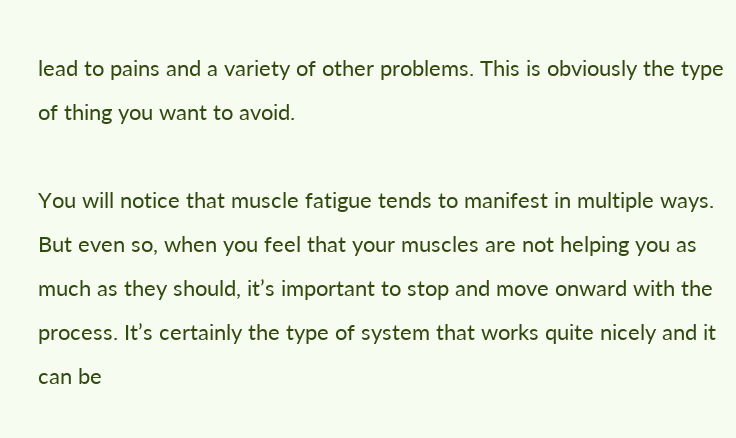lead to pains and a variety of other problems. This is obviously the type of thing you want to avoid.

You will notice that muscle fatigue tends to manifest in multiple ways. But even so, when you feel that your muscles are not helping you as much as they should, it’s important to stop and move onward with the process. It’s certainly the type of system that works quite nicely and it can be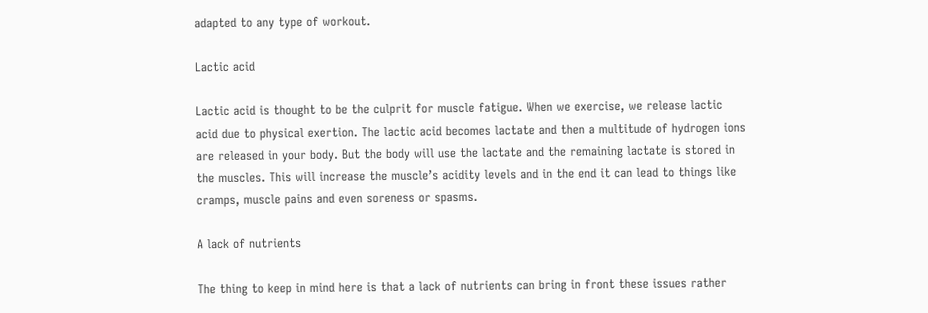adapted to any type of workout.

Lactic acid

Lactic acid is thought to be the culprit for muscle fatigue. When we exercise, we release lactic acid due to physical exertion. The lactic acid becomes lactate and then a multitude of hydrogen ions are released in your body. But the body will use the lactate and the remaining lactate is stored in the muscles. This will increase the muscle’s acidity levels and in the end it can lead to things like cramps, muscle pains and even soreness or spasms.

A lack of nutrients

The thing to keep in mind here is that a lack of nutrients can bring in front these issues rather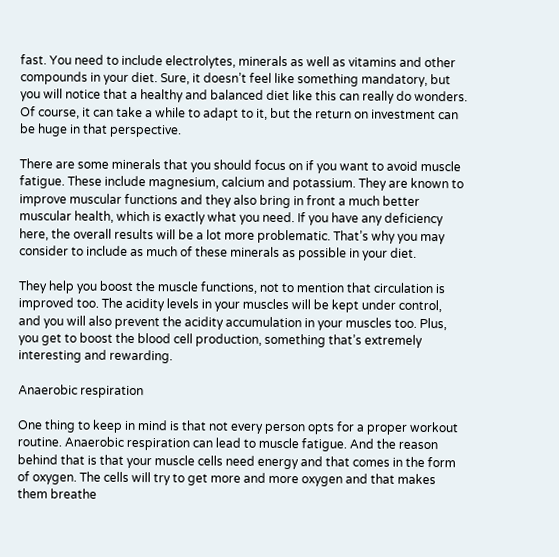fast. You need to include electrolytes, minerals as well as vitamins and other compounds in your diet. Sure, it doesn’t feel like something mandatory, but you will notice that a healthy and balanced diet like this can really do wonders. Of course, it can take a while to adapt to it, but the return on investment can be huge in that perspective.

There are some minerals that you should focus on if you want to avoid muscle fatigue. These include magnesium, calcium and potassium. They are known to improve muscular functions and they also bring in front a much better muscular health, which is exactly what you need. If you have any deficiency here, the overall results will be a lot more problematic. That’s why you may consider to include as much of these minerals as possible in your diet.

They help you boost the muscle functions, not to mention that circulation is improved too. The acidity levels in your muscles will be kept under control, and you will also prevent the acidity accumulation in your muscles too. Plus, you get to boost the blood cell production, something that’s extremely interesting and rewarding.

Anaerobic respiration

One thing to keep in mind is that not every person opts for a proper workout routine. Anaerobic respiration can lead to muscle fatigue. And the reason behind that is that your muscle cells need energy and that comes in the form of oxygen. The cells will try to get more and more oxygen and that makes them breathe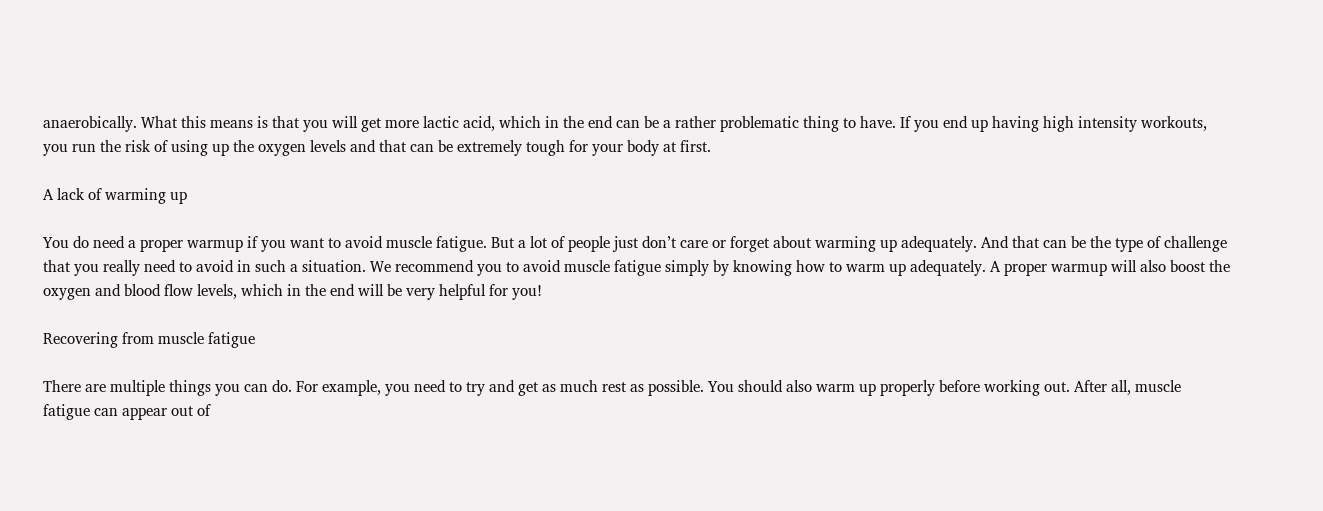anaerobically. What this means is that you will get more lactic acid, which in the end can be a rather problematic thing to have. If you end up having high intensity workouts, you run the risk of using up the oxygen levels and that can be extremely tough for your body at first.

A lack of warming up

You do need a proper warmup if you want to avoid muscle fatigue. But a lot of people just don’t care or forget about warming up adequately. And that can be the type of challenge that you really need to avoid in such a situation. We recommend you to avoid muscle fatigue simply by knowing how to warm up adequately. A proper warmup will also boost the oxygen and blood flow levels, which in the end will be very helpful for you!

Recovering from muscle fatigue

There are multiple things you can do. For example, you need to try and get as much rest as possible. You should also warm up properly before working out. After all, muscle fatigue can appear out of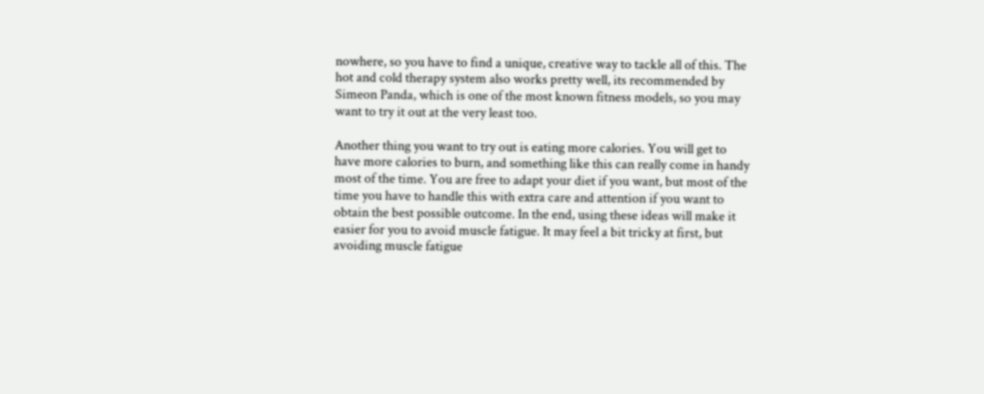nowhere, so you have to find a unique, creative way to tackle all of this. The hot and cold therapy system also works pretty well, its recommended by Simeon Panda, which is one of the most known fitness models, so you may want to try it out at the very least too.

Another thing you want to try out is eating more calories. You will get to have more calories to burn, and something like this can really come in handy most of the time. You are free to adapt your diet if you want, but most of the time you have to handle this with extra care and attention if you want to obtain the best possible outcome. In the end, using these ideas will make it easier for you to avoid muscle fatigue. It may feel a bit tricky at first, but avoiding muscle fatigue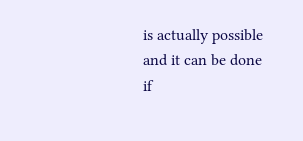is actually possible and it can be done if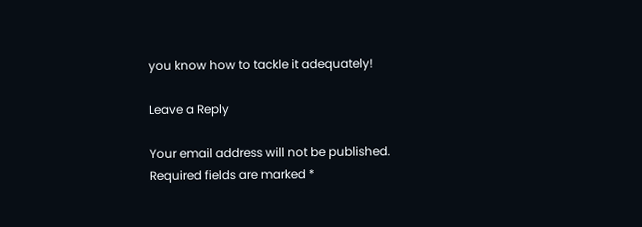you know how to tackle it adequately!

Leave a Reply

Your email address will not be published. Required fields are marked *